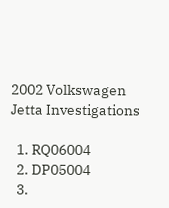2002 Volkswagen Jetta Investigations

  1. RQ06004
  2. DP05004
  3.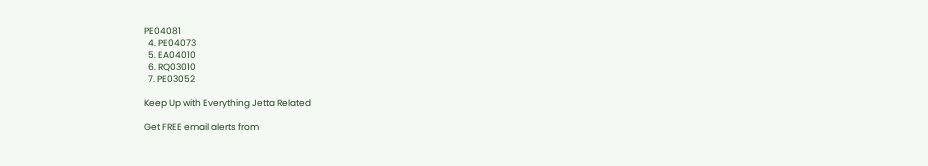PE04081
  4. PE04073
  5. EA04010
  6. RQ03010
  7. PE03052

Keep Up with Everything Jetta Related

Get FREE email alerts from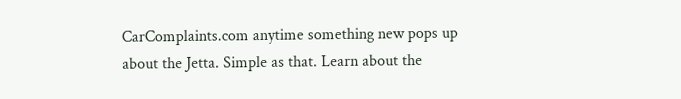CarComplaints.com anytime something new pops up about the Jetta. Simple as that. Learn about the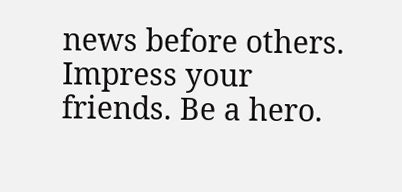news before others. Impress your friends. Be a hero.